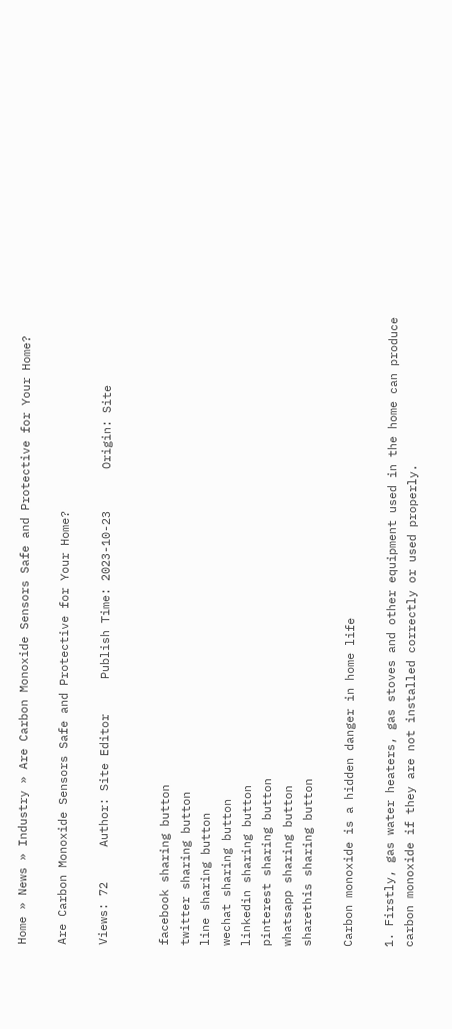Home » News » Industry » Are Carbon Monoxide Sensors Safe and Protective for Your Home?

Are Carbon Monoxide Sensors Safe and Protective for Your Home?

Views: 72     Author: Site Editor     Publish Time: 2023-10-23      Origin: Site


facebook sharing button
twitter sharing button
line sharing button
wechat sharing button
linkedin sharing button
pinterest sharing button
whatsapp sharing button
sharethis sharing button

Carbon monoxide is a hidden danger in home life

1. Firstly, gas water heaters, gas stoves and other equipment used in the home can produce carbon monoxide if they are not installed correctly or used properly.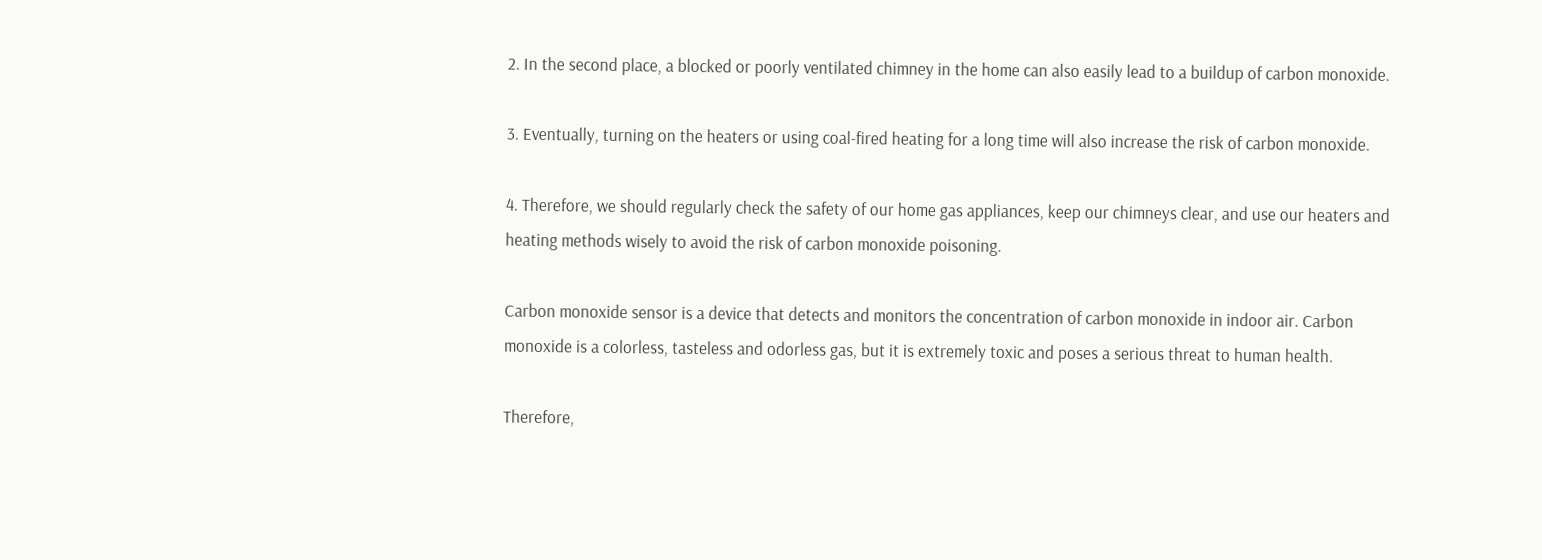2. In the second place, a blocked or poorly ventilated chimney in the home can also easily lead to a buildup of carbon monoxide.

3. Eventually, turning on the heaters or using coal-fired heating for a long time will also increase the risk of carbon monoxide.

4. Therefore, we should regularly check the safety of our home gas appliances, keep our chimneys clear, and use our heaters and heating methods wisely to avoid the risk of carbon monoxide poisoning.

Carbon monoxide sensor is a device that detects and monitors the concentration of carbon monoxide in indoor air. Carbon monoxide is a colorless, tasteless and odorless gas, but it is extremely toxic and poses a serious threat to human health.

Therefore,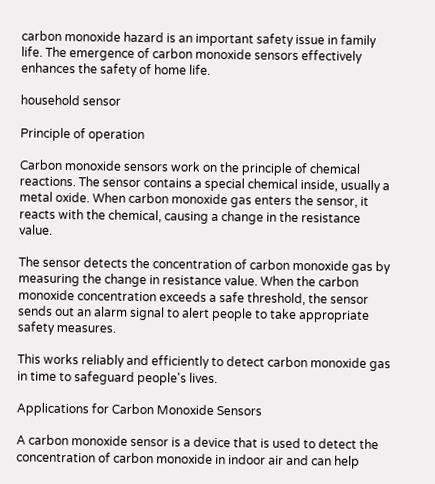carbon monoxide hazard is an important safety issue in family life. The emergence of carbon monoxide sensors effectively enhances the safety of home life.

household sensor

Principle of operation

Carbon monoxide sensors work on the principle of chemical reactions. The sensor contains a special chemical inside, usually a metal oxide. When carbon monoxide gas enters the sensor, it reacts with the chemical, causing a change in the resistance value.

The sensor detects the concentration of carbon monoxide gas by measuring the change in resistance value. When the carbon monoxide concentration exceeds a safe threshold, the sensor sends out an alarm signal to alert people to take appropriate safety measures.

This works reliably and efficiently to detect carbon monoxide gas in time to safeguard people's lives.

Applications for Carbon Monoxide Sensors

A carbon monoxide sensor is a device that is used to detect the concentration of carbon monoxide in indoor air and can help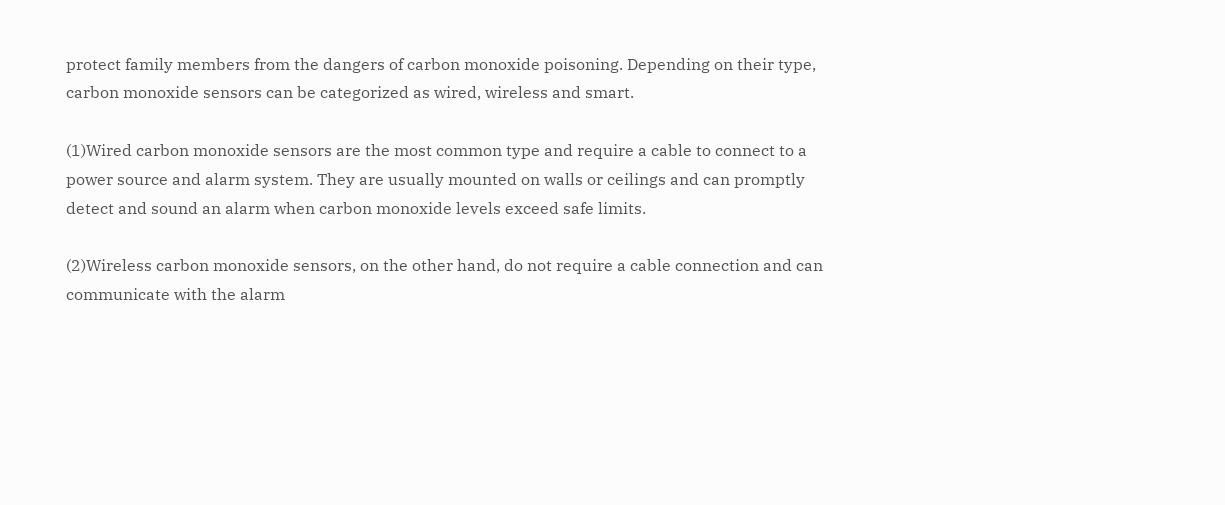protect family members from the dangers of carbon monoxide poisoning. Depending on their type, carbon monoxide sensors can be categorized as wired, wireless and smart.

(1)Wired carbon monoxide sensors are the most common type and require a cable to connect to a power source and alarm system. They are usually mounted on walls or ceilings and can promptly detect and sound an alarm when carbon monoxide levels exceed safe limits.

(2)Wireless carbon monoxide sensors, on the other hand, do not require a cable connection and can communicate with the alarm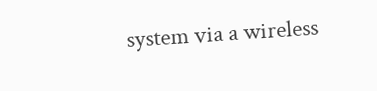system via a wireless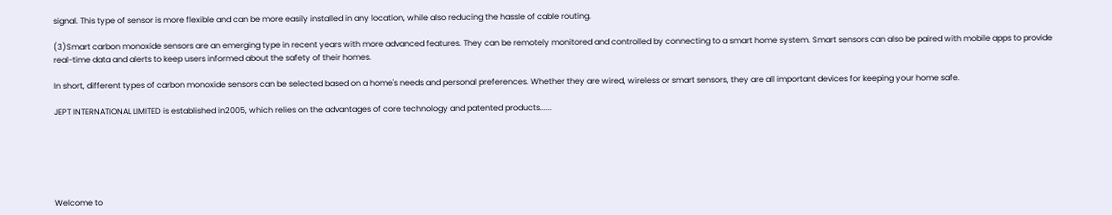signal. This type of sensor is more flexible and can be more easily installed in any location, while also reducing the hassle of cable routing.

(3)Smart carbon monoxide sensors are an emerging type in recent years with more advanced features. They can be remotely monitored and controlled by connecting to a smart home system. Smart sensors can also be paired with mobile apps to provide real-time data and alerts to keep users informed about the safety of their homes.

In short, different types of carbon monoxide sensors can be selected based on a home's needs and personal preferences. Whether they are wired, wireless or smart sensors, they are all important devices for keeping your home safe.

JEPT INTERNATIONAL LIMITED is established in2005, which relies on the advantages of core technology and patented products......






Welcome to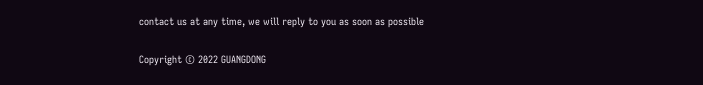contact us at any time, we will reply to you as soon as possible

Copyright © 2022 GUANGDONG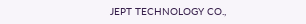JEPT TECHNOLOGY CO.,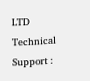LTD Technical Support :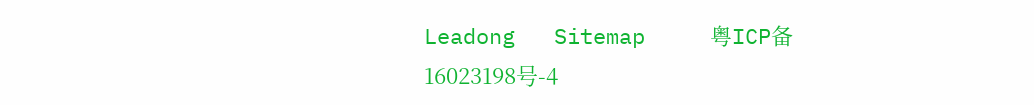Leadong   Sitemap     粤ICP备16023198号-4